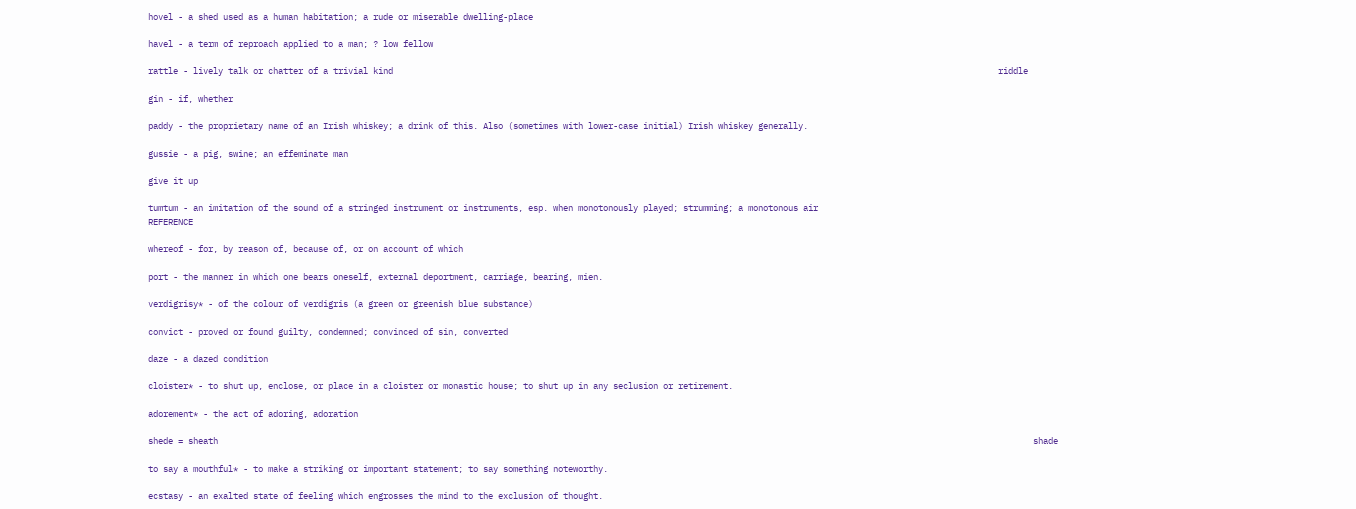hovel - a shed used as a human habitation; a rude or miserable dwelling-place

havel - a term of reproach applied to a man; ? low fellow

rattle - lively talk or chatter of a trivial kind                                                                                                                         riddle

gin - if, whether

paddy - the proprietary name of an Irish whiskey; a drink of this. Also (sometimes with lower-case initial) Irish whiskey generally.

gussie - a pig, swine; an effeminate man

give it up

tumtum - an imitation of the sound of a stringed instrument or instruments, esp. when monotonously played; strumming; a monotonous air                                                                                                                                                     REFERENCE

whereof - for, by reason of, because of, or on account of which

port - the manner in which one bears oneself, external deportment, carriage, bearing, mien.

verdigrisy* - of the colour of verdigris (a green or greenish blue substance)

convict - proved or found guilty, condemned; convinced of sin, converted

daze - a dazed condition

cloister* - to shut up, enclose, or place in a cloister or monastic house; to shut up in any seclusion or retirement.

adorement* - the act of adoring, adoration

shede = sheath                                                                                                                                                                   shade

to say a mouthful* - to make a striking or important statement; to say something noteworthy.

ecstasy - an exalted state of feeling which engrosses the mind to the exclusion of thought.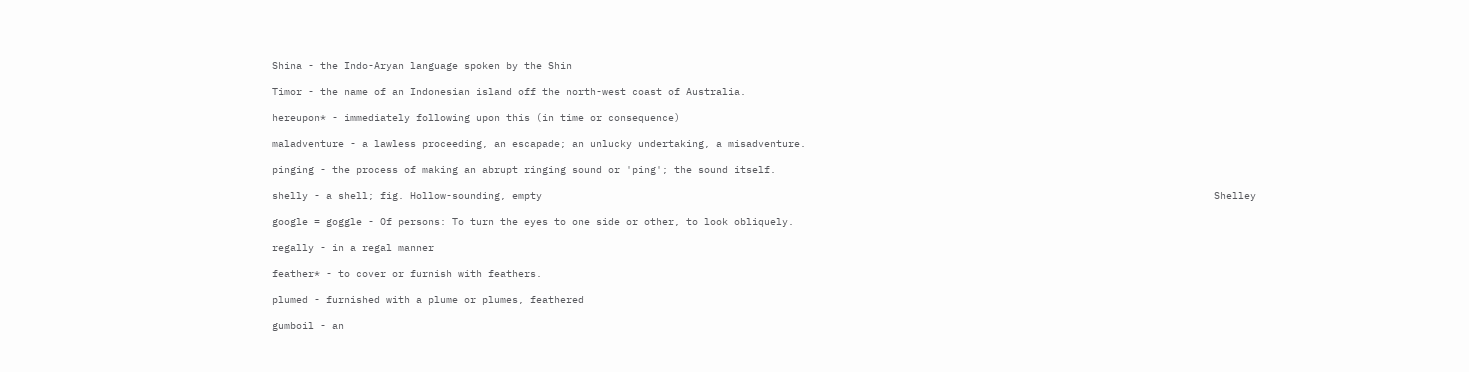Shina - the Indo-Aryan language spoken by the Shin

Timor - the name of an Indonesian island off the north-west coast of Australia.

hereupon* - immediately following upon this (in time or consequence)

maladventure - a lawless proceeding, an escapade; an unlucky undertaking, a misadventure.

pinging - the process of making an abrupt ringing sound or 'ping'; the sound itself.

shelly - a shell; fig. Hollow-sounding, empty                                                                                                                Shelley

google = goggle - Of persons: To turn the eyes to one side or other, to look obliquely.

regally - in a regal manner

feather* - to cover or furnish with feathers.

plumed - furnished with a plume or plumes, feathered

gumboil - an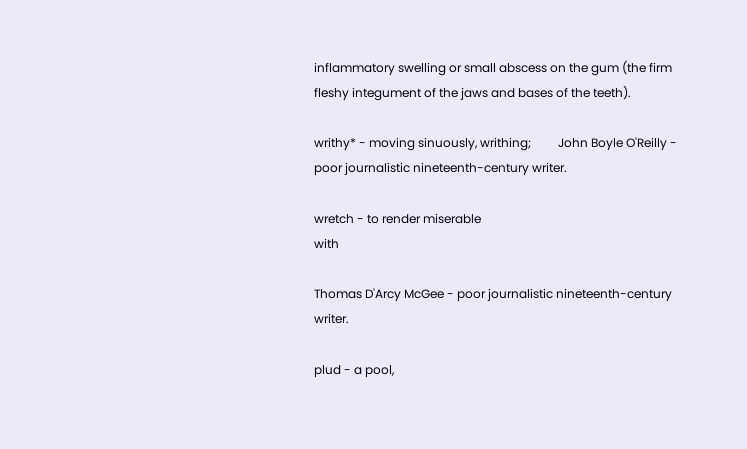inflammatory swelling or small abscess on the gum (the firm fleshy integument of the jaws and bases of the teeth).

writhy* - moving sinuously, writhing;         John Boyle O'Reilly - poor journalistic nineteenth-century writer.

wretch - to render miserable                                                                                                                                                 with

Thomas D'Arcy McGee - poor journalistic nineteenth-century writer.

plud - a pool,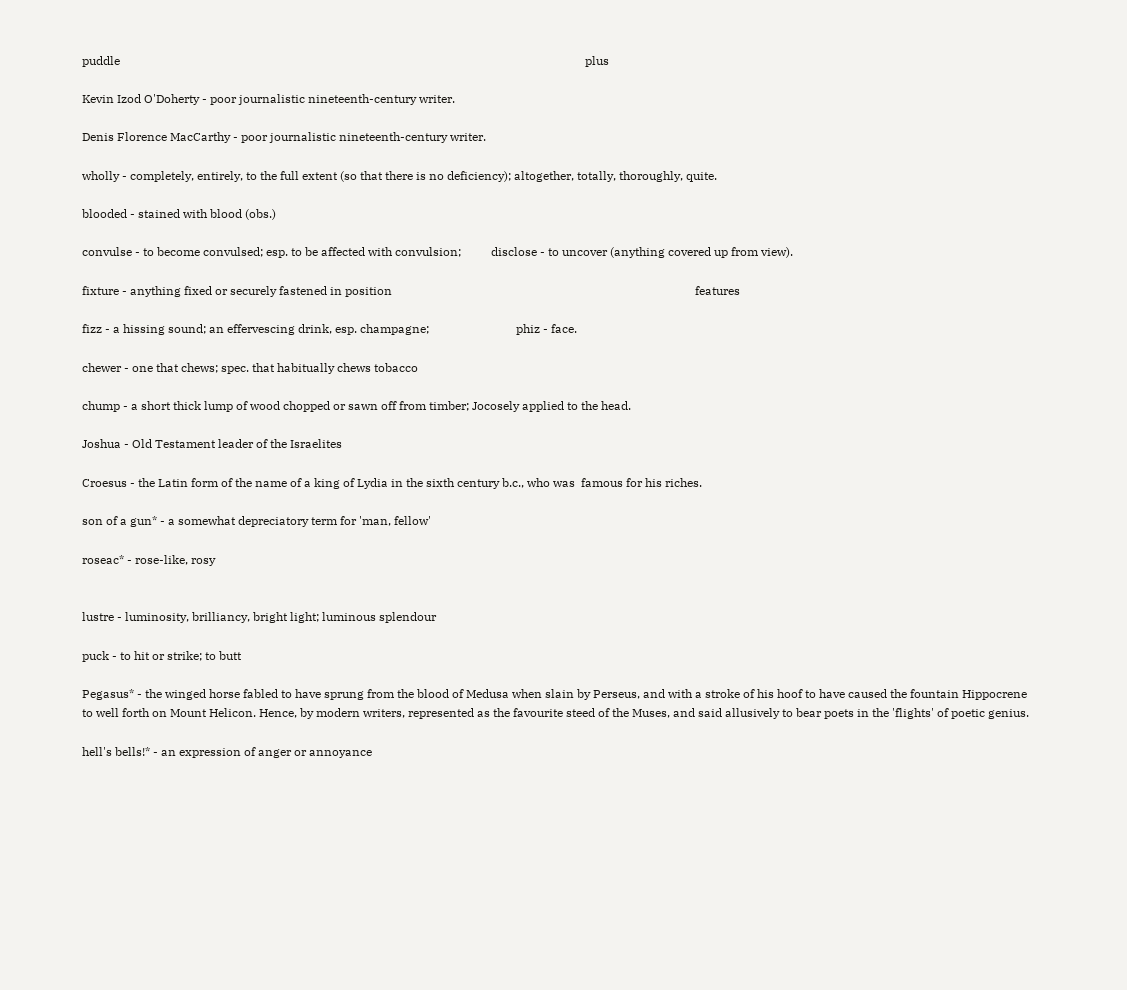puddle                                                                                                                                                           plus

Kevin Izod O'Doherty - poor journalistic nineteenth-century writer.

Denis Florence MacCarthy - poor journalistic nineteenth-century writer.

wholly - completely, entirely, to the full extent (so that there is no deficiency); altogether, totally, thoroughly, quite.

blooded - stained with blood (obs.)

convulse - to become convulsed; esp. to be affected with convulsion;          disclose - to uncover (anything covered up from view).

fixture - anything fixed or securely fastened in position                                                                                                     features

fizz - a hissing sound; an effervescing drink, esp. champagne;                             phiz - face.

chewer - one that chews; spec. that habitually chews tobacco

chump - a short thick lump of wood chopped or sawn off from timber; Jocosely applied to the head.

Joshua - Old Testament leader of the Israelites

Croesus - the Latin form of the name of a king of Lydia in the sixth century b.c., who was  famous for his riches.

son of a gun* - a somewhat depreciatory term for 'man, fellow'

roseac* - rose-like, rosy


lustre - luminosity, brilliancy, bright light; luminous splendour

puck - to hit or strike; to butt

Pegasus* - the winged horse fabled to have sprung from the blood of Medusa when slain by Perseus, and with a stroke of his hoof to have caused the fountain Hippocrene to well forth on Mount Helicon. Hence, by modern writers, represented as the favourite steed of the Muses, and said allusively to bear poets in the 'flights' of poetic genius.

hell's bells!* - an expression of anger or annoyance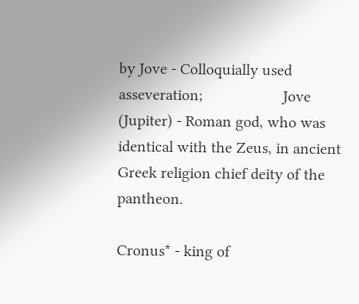by Jove - Colloquially used asseveration;                    Jove (Jupiter) - Roman god, who was identical with the Zeus, in ancient Greek religion chief deity of the pantheon.

Cronus* - king of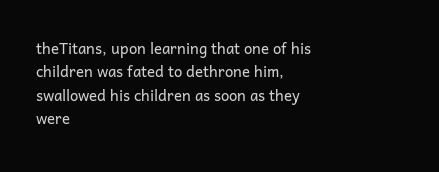theTitans, upon learning that one of his children was fated to dethrone him, swallowed his children as soon as they were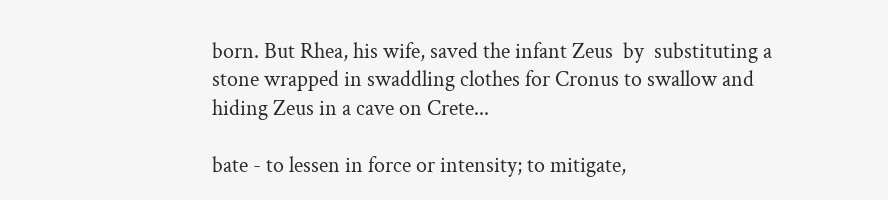born. But Rhea, his wife, saved the infant Zeus  by  substituting a stone wrapped in swaddling clothes for Cronus to swallow and hiding Zeus in a cave on Crete...

bate - to lessen in force or intensity; to mitigate,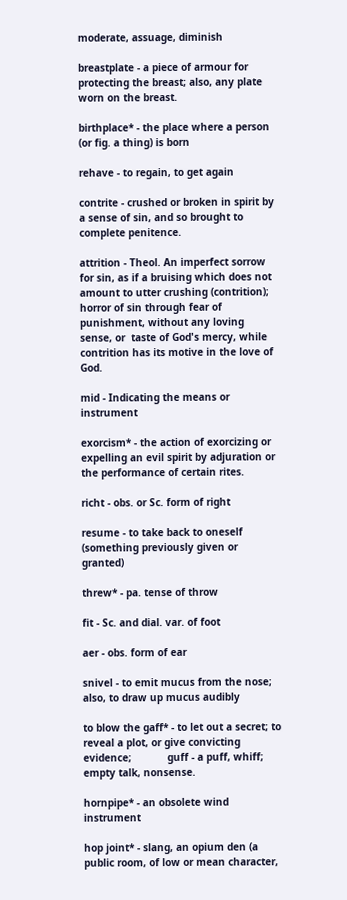moderate, assuage, diminish

breastplate - a piece of armour for protecting the breast; also, any plate worn on the breast.

birthplace* - the place where a person (or fig. a thing) is born

rehave - to regain, to get again

contrite - crushed or broken in spirit by a sense of sin, and so brought to complete penitence.

attrition - Theol. An imperfect sorrow for sin, as if a bruising which does not amount to utter crushing (contrition); horror of sin through fear of punishment, without any loving sense, or  taste of God's mercy, while contrition has its motive in the love of God.

mid - Indicating the means or instrument

exorcism* - the action of exorcizing or expelling an evil spirit by adjuration or the performance of certain rites.

richt - obs. or Sc. form of right

resume - to take back to oneself (something previously given or granted)

threw* - pa. tense of throw

fit - Sc. and dial. var. of foot

aer - obs. form of ear

snivel - to emit mucus from the nose; also, to draw up mucus audibly

to blow the gaff* - to let out a secret; to reveal a plot, or give convicting evidence;            guff - a puff, whiff; empty talk, nonsense.

hornpipe* - an obsolete wind instrument

hop joint* - slang, an opium den (a public room, of low or mean character,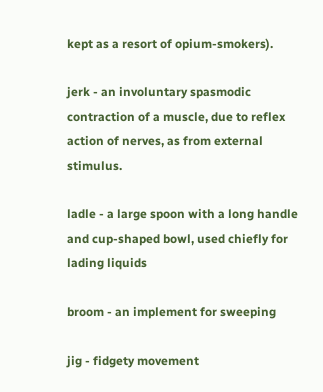kept as a resort of opium-smokers).

jerk - an involuntary spasmodic contraction of a muscle, due to reflex action of nerves, as from external stimulus.

ladle - a large spoon with a long handle and cup-shaped bowl, used chiefly for lading liquids

broom - an implement for sweeping

jig - fidgety movement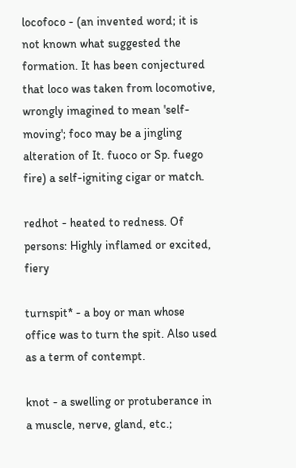locofoco - (an invented word; it is not known what suggested the formation. It has been conjectured that loco was taken from locomotive, wrongly imagined to mean 'self-moving'; foco may be a jingling alteration of It. fuoco or Sp. fuego fire) a self-igniting cigar or match.

redhot - heated to redness. Of persons: Highly inflamed or excited, fiery

turnspit* - a boy or man whose office was to turn the spit. Also used as a term of contempt.

knot - a swelling or protuberance in a muscle, nerve, gland, etc.;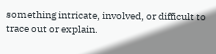something intricate, involved, or difficult to trace out or explain.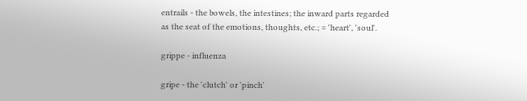entrails - the bowels, the intestines; the inward parts regarded as the seat of the emotions, thoughts, etc.; = 'heart', 'soul'.

grippe - influenza

gripe - the 'clutch' or 'pinch'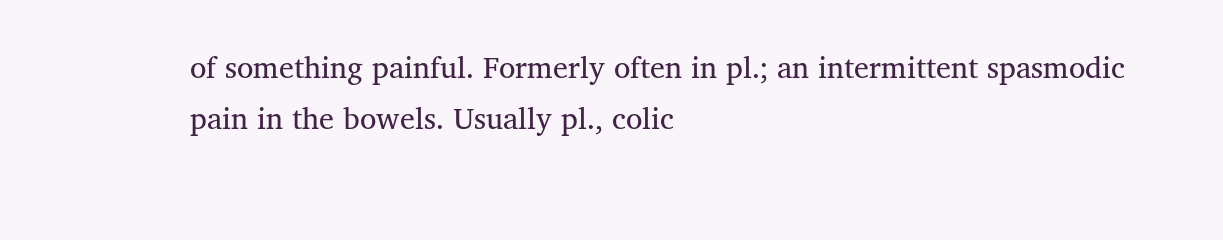of something painful. Formerly often in pl.; an intermittent spasmodic pain in the bowels. Usually pl., colic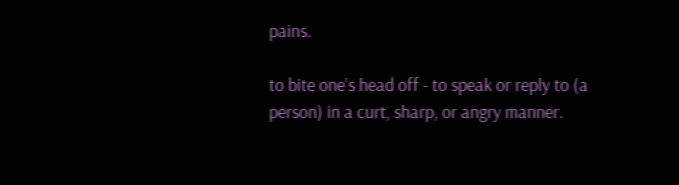pains.

to bite one’s head off - to speak or reply to (a person) in a curt, sharp, or angry manner.